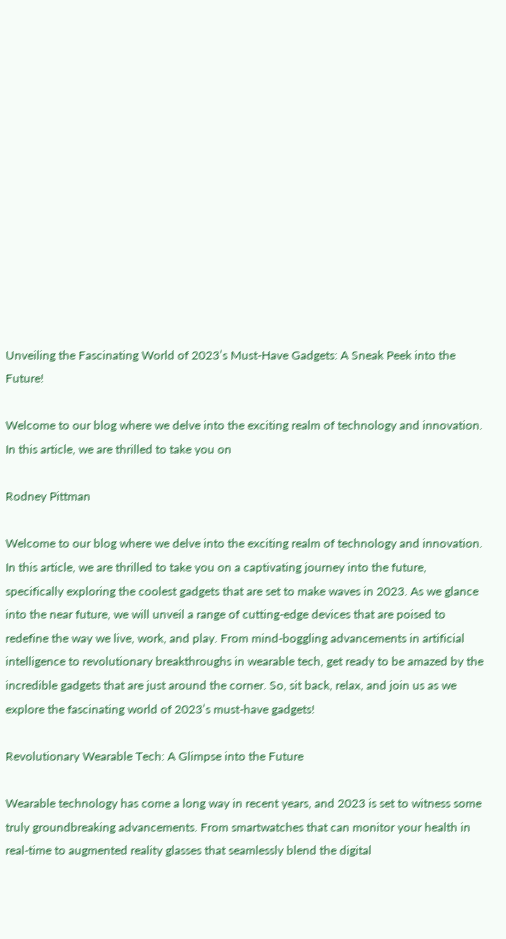Unveiling the Fascinating World of 2023’s Must-Have Gadgets: A Sneak Peek into the Future!

Welcome to our blog where we delve into the exciting realm of technology and innovation. In this article, we are thrilled to take you on

Rodney Pittman

Welcome to our blog where we delve into the exciting realm of technology and innovation. In this article, we are thrilled to take you on a captivating journey into the future, specifically exploring the coolest gadgets that are set to make waves in 2023. As we glance into the near future, we will unveil a range of cutting-edge devices that are poised to redefine the way we live, work, and play. From mind-boggling advancements in artificial intelligence to revolutionary breakthroughs in wearable tech, get ready to be amazed by the incredible gadgets that are just around the corner. So, sit back, relax, and join us as we explore the fascinating world of 2023’s must-have gadgets!

Revolutionary Wearable Tech: A Glimpse into the Future

Wearable technology has come a long way in recent years, and 2023 is set to witness some truly groundbreaking advancements. From smartwatches that can monitor your health in real-time to augmented reality glasses that seamlessly blend the digital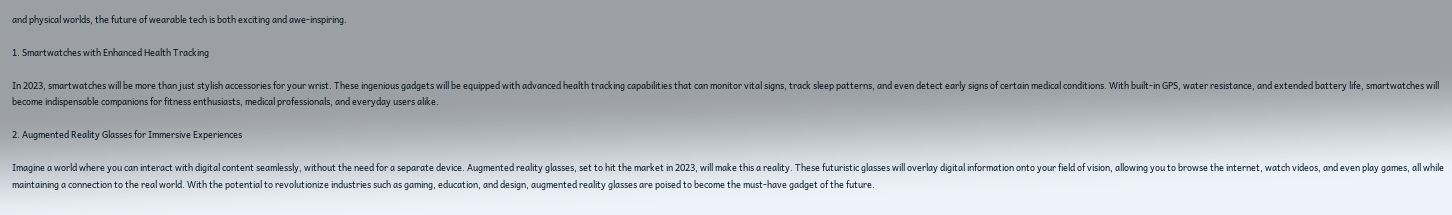and physical worlds, the future of wearable tech is both exciting and awe-inspiring.

1. Smartwatches with Enhanced Health Tracking

In 2023, smartwatches will be more than just stylish accessories for your wrist. These ingenious gadgets will be equipped with advanced health tracking capabilities that can monitor vital signs, track sleep patterns, and even detect early signs of certain medical conditions. With built-in GPS, water resistance, and extended battery life, smartwatches will become indispensable companions for fitness enthusiasts, medical professionals, and everyday users alike.

2. Augmented Reality Glasses for Immersive Experiences

Imagine a world where you can interact with digital content seamlessly, without the need for a separate device. Augmented reality glasses, set to hit the market in 2023, will make this a reality. These futuristic glasses will overlay digital information onto your field of vision, allowing you to browse the internet, watch videos, and even play games, all while maintaining a connection to the real world. With the potential to revolutionize industries such as gaming, education, and design, augmented reality glasses are poised to become the must-have gadget of the future.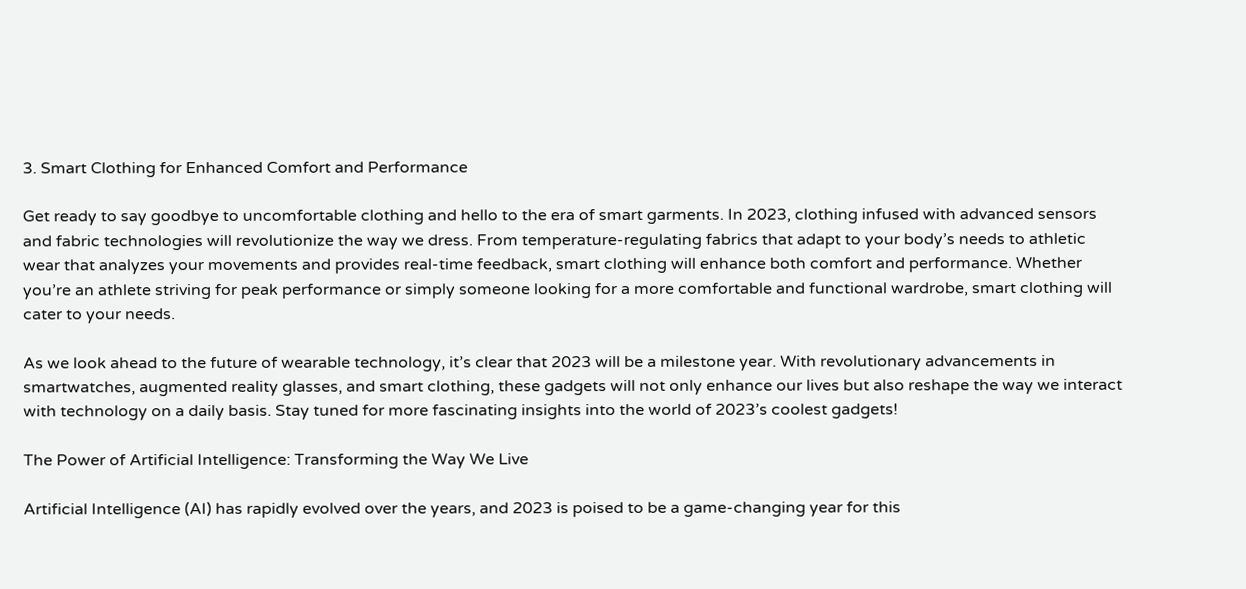3. Smart Clothing for Enhanced Comfort and Performance

Get ready to say goodbye to uncomfortable clothing and hello to the era of smart garments. In 2023, clothing infused with advanced sensors and fabric technologies will revolutionize the way we dress. From temperature-regulating fabrics that adapt to your body’s needs to athletic wear that analyzes your movements and provides real-time feedback, smart clothing will enhance both comfort and performance. Whether you’re an athlete striving for peak performance or simply someone looking for a more comfortable and functional wardrobe, smart clothing will cater to your needs.

As we look ahead to the future of wearable technology, it’s clear that 2023 will be a milestone year. With revolutionary advancements in smartwatches, augmented reality glasses, and smart clothing, these gadgets will not only enhance our lives but also reshape the way we interact with technology on a daily basis. Stay tuned for more fascinating insights into the world of 2023’s coolest gadgets!

The Power of Artificial Intelligence: Transforming the Way We Live

Artificial Intelligence (AI) has rapidly evolved over the years, and 2023 is poised to be a game-changing year for this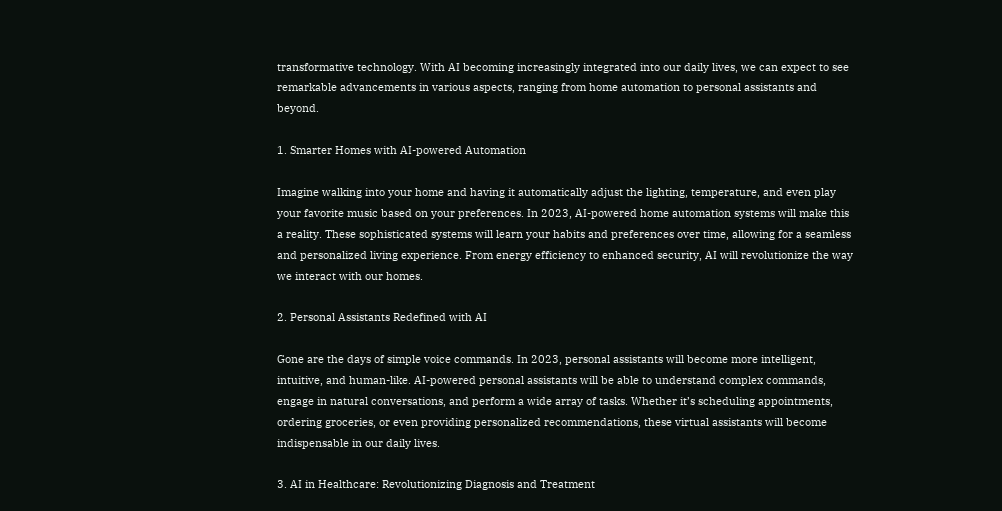transformative technology. With AI becoming increasingly integrated into our daily lives, we can expect to see remarkable advancements in various aspects, ranging from home automation to personal assistants and beyond.

1. Smarter Homes with AI-powered Automation

Imagine walking into your home and having it automatically adjust the lighting, temperature, and even play your favorite music based on your preferences. In 2023, AI-powered home automation systems will make this a reality. These sophisticated systems will learn your habits and preferences over time, allowing for a seamless and personalized living experience. From energy efficiency to enhanced security, AI will revolutionize the way we interact with our homes.

2. Personal Assistants Redefined with AI

Gone are the days of simple voice commands. In 2023, personal assistants will become more intelligent, intuitive, and human-like. AI-powered personal assistants will be able to understand complex commands, engage in natural conversations, and perform a wide array of tasks. Whether it’s scheduling appointments, ordering groceries, or even providing personalized recommendations, these virtual assistants will become indispensable in our daily lives.

3. AI in Healthcare: Revolutionizing Diagnosis and Treatment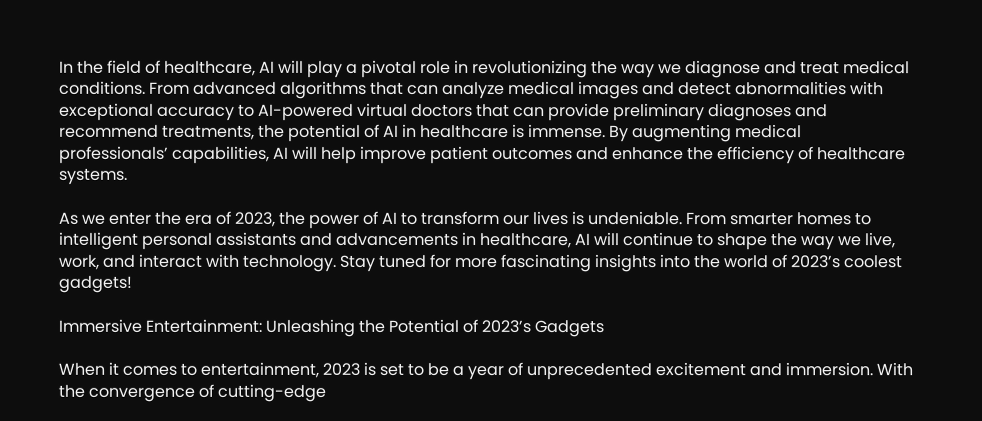In the field of healthcare, AI will play a pivotal role in revolutionizing the way we diagnose and treat medical conditions. From advanced algorithms that can analyze medical images and detect abnormalities with exceptional accuracy to AI-powered virtual doctors that can provide preliminary diagnoses and recommend treatments, the potential of AI in healthcare is immense. By augmenting medical professionals’ capabilities, AI will help improve patient outcomes and enhance the efficiency of healthcare systems.

As we enter the era of 2023, the power of AI to transform our lives is undeniable. From smarter homes to intelligent personal assistants and advancements in healthcare, AI will continue to shape the way we live, work, and interact with technology. Stay tuned for more fascinating insights into the world of 2023’s coolest gadgets!

Immersive Entertainment: Unleashing the Potential of 2023’s Gadgets

When it comes to entertainment, 2023 is set to be a year of unprecedented excitement and immersion. With the convergence of cutting-edge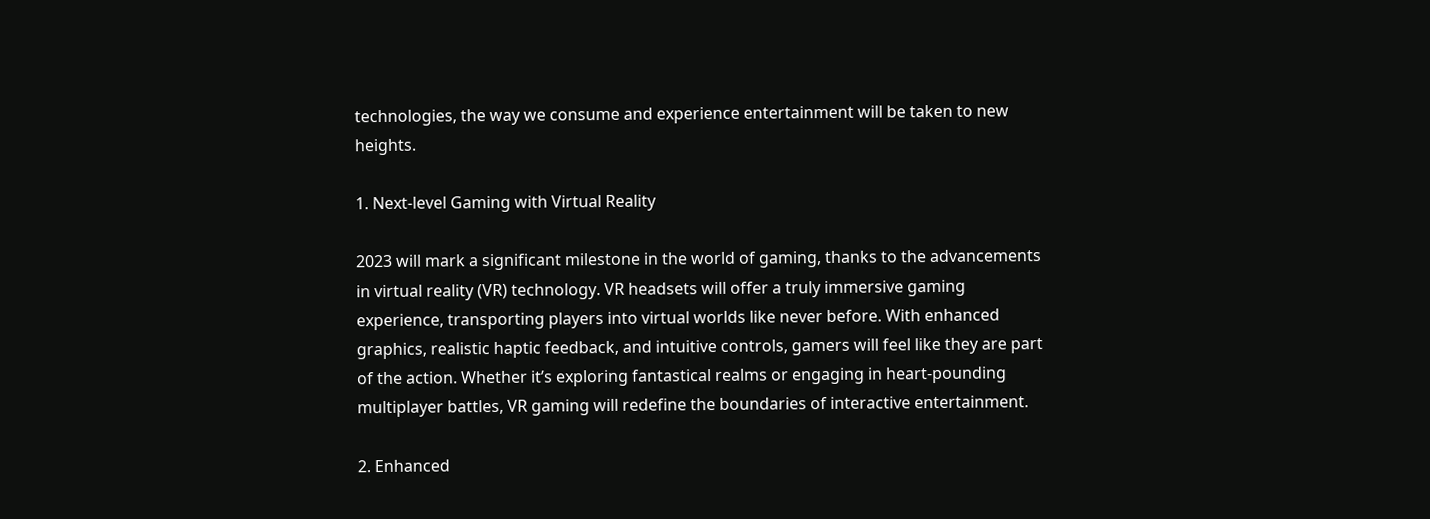technologies, the way we consume and experience entertainment will be taken to new heights.

1. Next-level Gaming with Virtual Reality

2023 will mark a significant milestone in the world of gaming, thanks to the advancements in virtual reality (VR) technology. VR headsets will offer a truly immersive gaming experience, transporting players into virtual worlds like never before. With enhanced graphics, realistic haptic feedback, and intuitive controls, gamers will feel like they are part of the action. Whether it’s exploring fantastical realms or engaging in heart-pounding multiplayer battles, VR gaming will redefine the boundaries of interactive entertainment.

2. Enhanced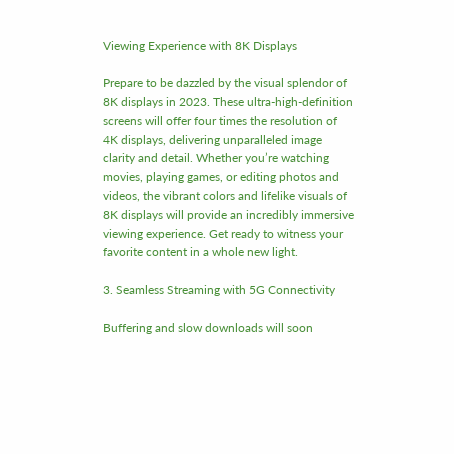Viewing Experience with 8K Displays

Prepare to be dazzled by the visual splendor of 8K displays in 2023. These ultra-high-definition screens will offer four times the resolution of 4K displays, delivering unparalleled image clarity and detail. Whether you’re watching movies, playing games, or editing photos and videos, the vibrant colors and lifelike visuals of 8K displays will provide an incredibly immersive viewing experience. Get ready to witness your favorite content in a whole new light.

3. Seamless Streaming with 5G Connectivity

Buffering and slow downloads will soon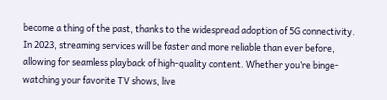become a thing of the past, thanks to the widespread adoption of 5G connectivity. In 2023, streaming services will be faster and more reliable than ever before, allowing for seamless playback of high-quality content. Whether you’re binge-watching your favorite TV shows, live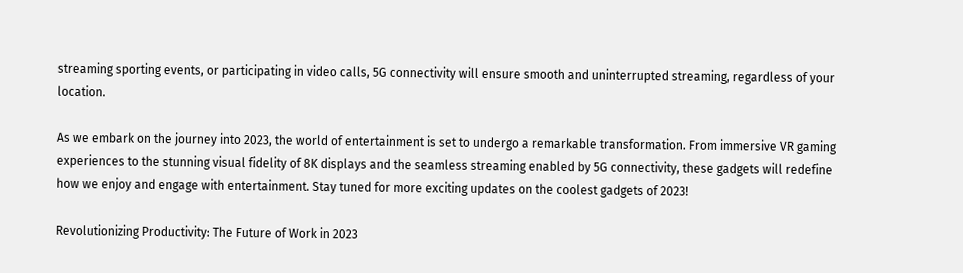streaming sporting events, or participating in video calls, 5G connectivity will ensure smooth and uninterrupted streaming, regardless of your location.

As we embark on the journey into 2023, the world of entertainment is set to undergo a remarkable transformation. From immersive VR gaming experiences to the stunning visual fidelity of 8K displays and the seamless streaming enabled by 5G connectivity, these gadgets will redefine how we enjoy and engage with entertainment. Stay tuned for more exciting updates on the coolest gadgets of 2023!

Revolutionizing Productivity: The Future of Work in 2023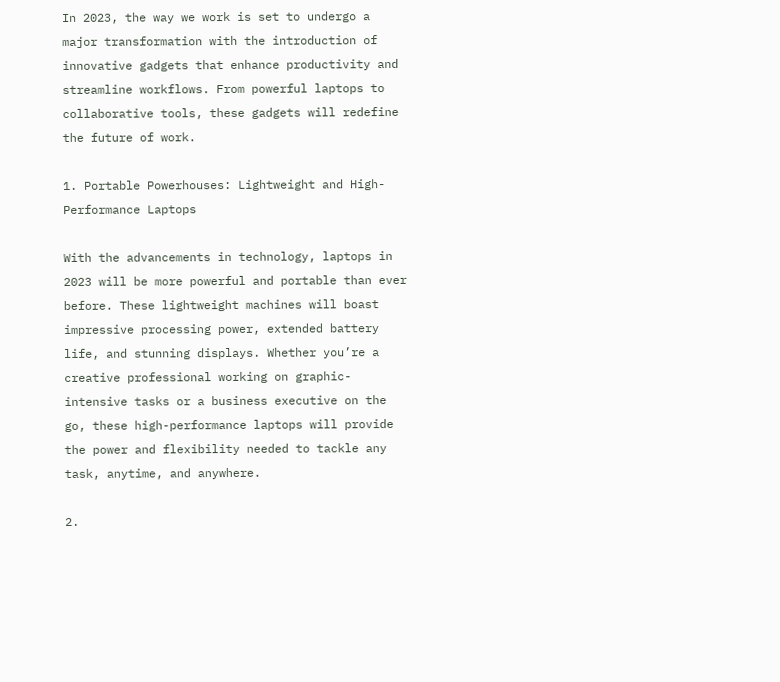In 2023, the way we work is set to undergo a major transformation with the introduction of innovative gadgets that enhance productivity and streamline workflows. From powerful laptops to collaborative tools, these gadgets will redefine the future of work.

1. Portable Powerhouses: Lightweight and High-Performance Laptops

With the advancements in technology, laptops in 2023 will be more powerful and portable than ever before. These lightweight machines will boast impressive processing power, extended battery life, and stunning displays. Whether you’re a creative professional working on graphic-intensive tasks or a business executive on the go, these high-performance laptops will provide the power and flexibility needed to tackle any task, anytime, and anywhere.

2.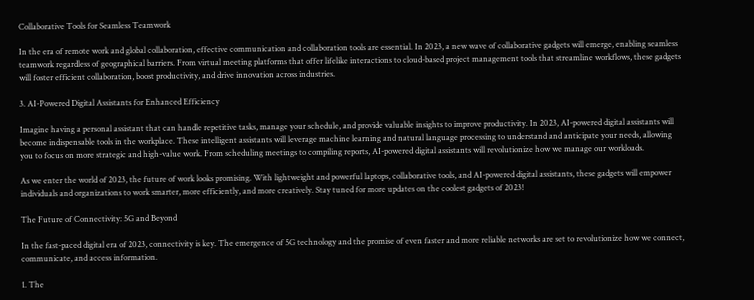Collaborative Tools for Seamless Teamwork

In the era of remote work and global collaboration, effective communication and collaboration tools are essential. In 2023, a new wave of collaborative gadgets will emerge, enabling seamless teamwork regardless of geographical barriers. From virtual meeting platforms that offer lifelike interactions to cloud-based project management tools that streamline workflows, these gadgets will foster efficient collaboration, boost productivity, and drive innovation across industries.

3. AI-Powered Digital Assistants for Enhanced Efficiency

Imagine having a personal assistant that can handle repetitive tasks, manage your schedule, and provide valuable insights to improve productivity. In 2023, AI-powered digital assistants will become indispensable tools in the workplace. These intelligent assistants will leverage machine learning and natural language processing to understand and anticipate your needs, allowing you to focus on more strategic and high-value work. From scheduling meetings to compiling reports, AI-powered digital assistants will revolutionize how we manage our workloads.

As we enter the world of 2023, the future of work looks promising. With lightweight and powerful laptops, collaborative tools, and AI-powered digital assistants, these gadgets will empower individuals and organizations to work smarter, more efficiently, and more creatively. Stay tuned for more updates on the coolest gadgets of 2023!

The Future of Connectivity: 5G and Beyond

In the fast-paced digital era of 2023, connectivity is key. The emergence of 5G technology and the promise of even faster and more reliable networks are set to revolutionize how we connect, communicate, and access information.

1. The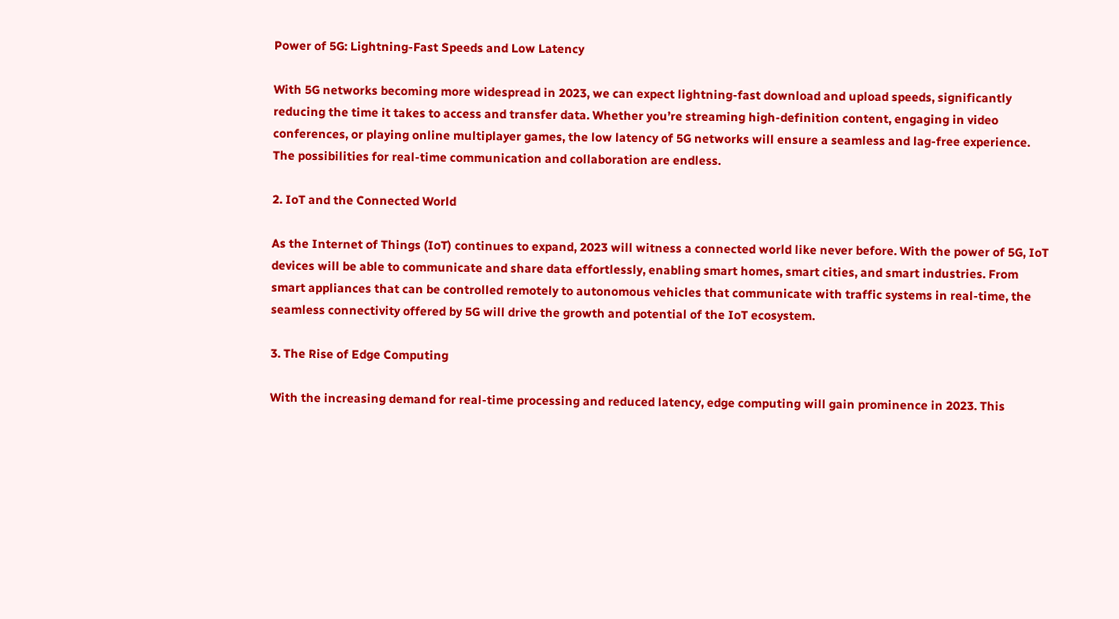Power of 5G: Lightning-Fast Speeds and Low Latency

With 5G networks becoming more widespread in 2023, we can expect lightning-fast download and upload speeds, significantly reducing the time it takes to access and transfer data. Whether you’re streaming high-definition content, engaging in video conferences, or playing online multiplayer games, the low latency of 5G networks will ensure a seamless and lag-free experience. The possibilities for real-time communication and collaboration are endless.

2. IoT and the Connected World

As the Internet of Things (IoT) continues to expand, 2023 will witness a connected world like never before. With the power of 5G, IoT devices will be able to communicate and share data effortlessly, enabling smart homes, smart cities, and smart industries. From smart appliances that can be controlled remotely to autonomous vehicles that communicate with traffic systems in real-time, the seamless connectivity offered by 5G will drive the growth and potential of the IoT ecosystem.

3. The Rise of Edge Computing

With the increasing demand for real-time processing and reduced latency, edge computing will gain prominence in 2023. This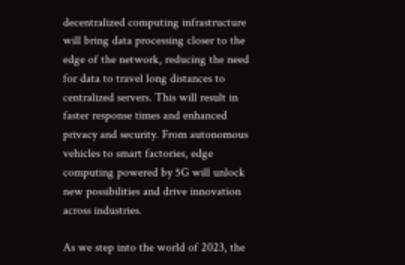decentralized computing infrastructure will bring data processing closer to the edge of the network, reducing the need for data to travel long distances to centralized servers. This will result in faster response times and enhanced privacy and security. From autonomous vehicles to smart factories, edge computing powered by 5G will unlock new possibilities and drive innovation across industries.

As we step into the world of 2023, the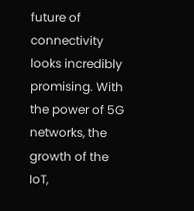future of connectivity looks incredibly promising. With the power of 5G networks, the growth of the IoT,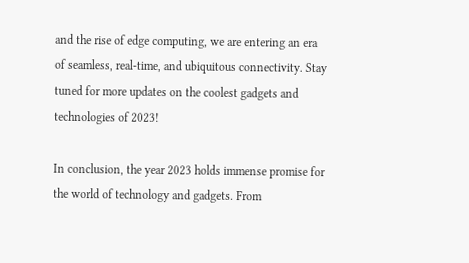and the rise of edge computing, we are entering an era of seamless, real-time, and ubiquitous connectivity. Stay tuned for more updates on the coolest gadgets and technologies of 2023!

In conclusion, the year 2023 holds immense promise for the world of technology and gadgets. From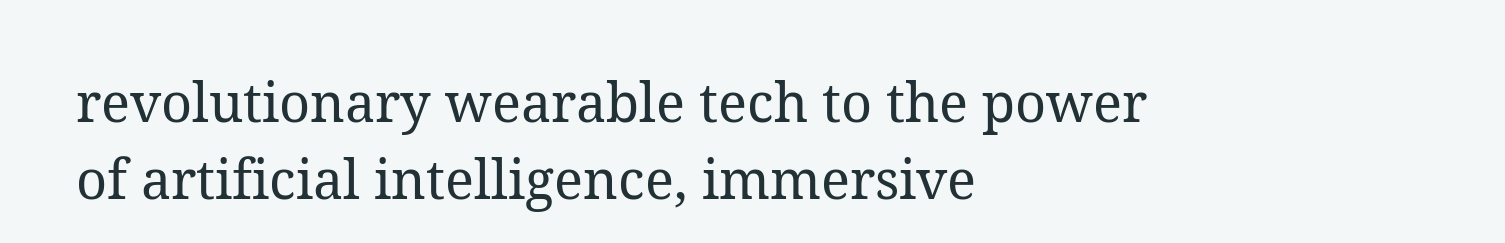revolutionary wearable tech to the power of artificial intelligence, immersive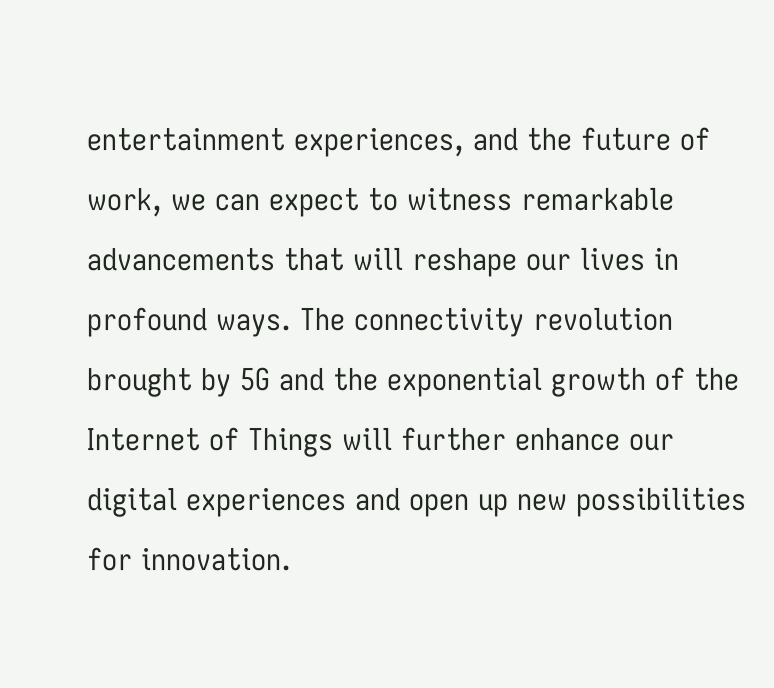entertainment experiences, and the future of work, we can expect to witness remarkable advancements that will reshape our lives in profound ways. The connectivity revolution brought by 5G and the exponential growth of the Internet of Things will further enhance our digital experiences and open up new possibilities for innovation.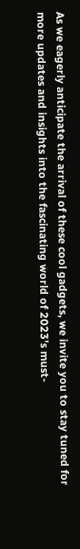As we eagerly anticipate the arrival of these cool gadgets, we invite you to stay tuned for more updates and insights into the fascinating world of 2023’s must-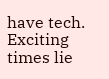have tech. Exciting times lie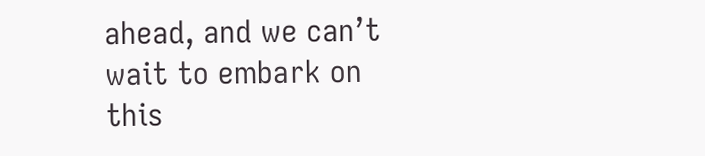ahead, and we can’t wait to embark on this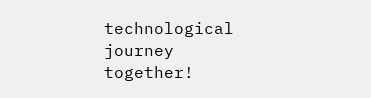technological journey together!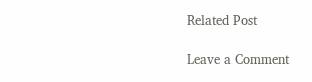Related Post

Leave a Comment